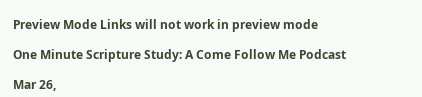Preview Mode Links will not work in preview mode

One Minute Scripture Study: A Come Follow Me Podcast

Mar 26,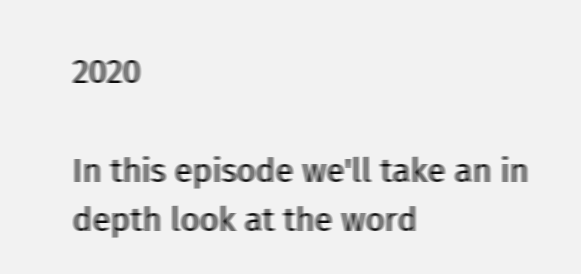2020

In this episode we'll take an in depth look at the word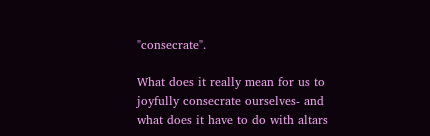"consecrate".

What does it really mean for us to joyfully consecrate ourselves- and what does it have to do with altars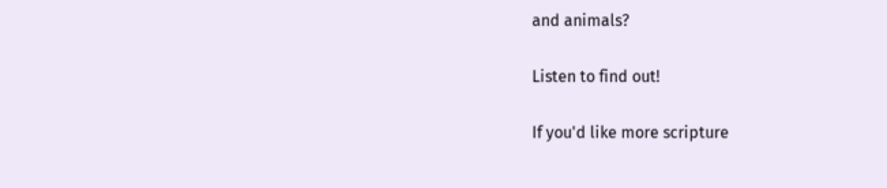and animals?

Listen to find out!

If you'd like more scripture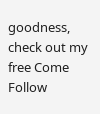goodness, check out my free Come Follow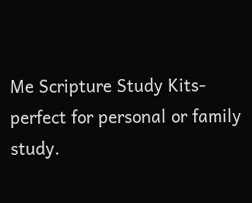Me Scripture Study Kits- perfect for personal or family study.